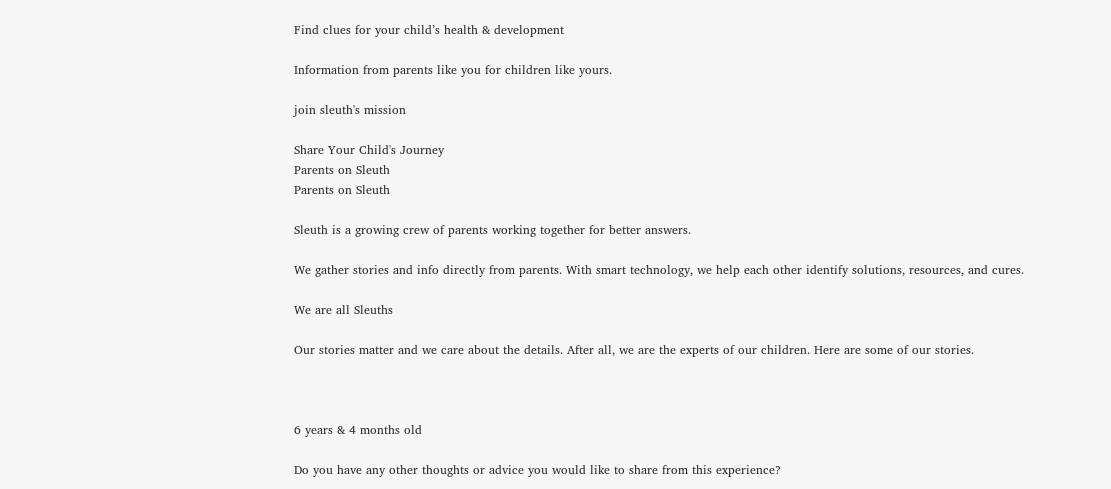Find clues for your child’s health & development

Information from parents like you for children like yours.

join sleuth's mission

Share Your Child's Journey
Parents on Sleuth
Parents on Sleuth

Sleuth is a growing crew of parents working together for better answers.

We gather stories and info directly from parents. With smart technology, we help each other identify solutions, resources, and cures.

We are all Sleuths

Our stories matter and we care about the details. After all, we are the experts of our children. Here are some of our stories.



6 years & 4 months old

Do you have any other thoughts or advice you would like to share from this experience?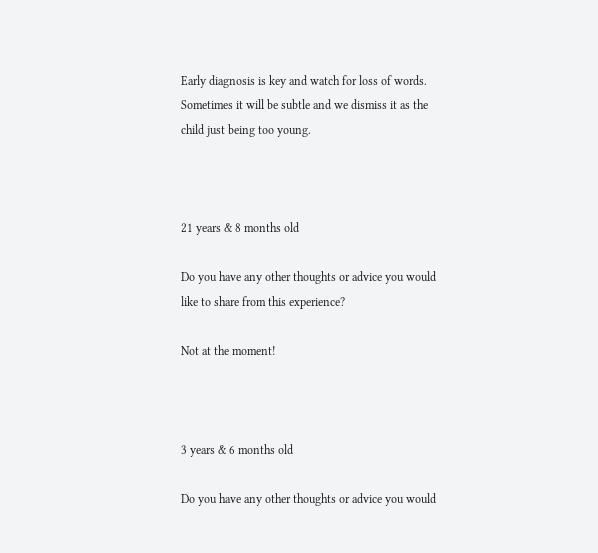Early diagnosis is key and watch for loss of words. Sometimes it will be subtle and we dismiss it as the child just being too young.



21 years & 8 months old

Do you have any other thoughts or advice you would like to share from this experience?

Not at the moment!



3 years & 6 months old

Do you have any other thoughts or advice you would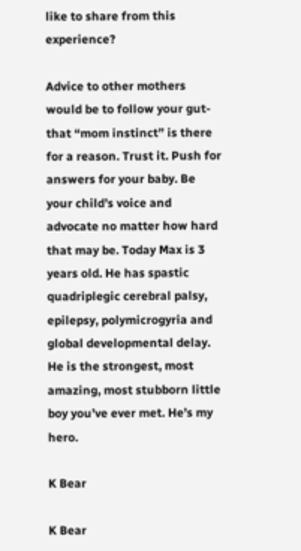like to share from this experience?

Advice to other mothers would be to follow your gut- that “mom instinct” is there for a reason. Trust it. Push for answers for your baby. Be your child’s voice and advocate no matter how hard that may be. Today Max is 3 years old. He has spastic quadriplegic cerebral palsy, epilepsy, polymicrogyria and global developmental delay. He is the strongest, most amazing, most stubborn little boy you’ve ever met. He’s my hero.

K Bear

K Bear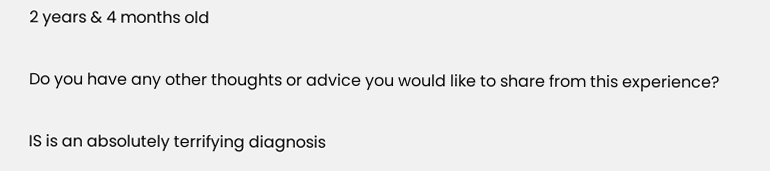2 years & 4 months old

Do you have any other thoughts or advice you would like to share from this experience?

IS is an absolutely terrifying diagnosis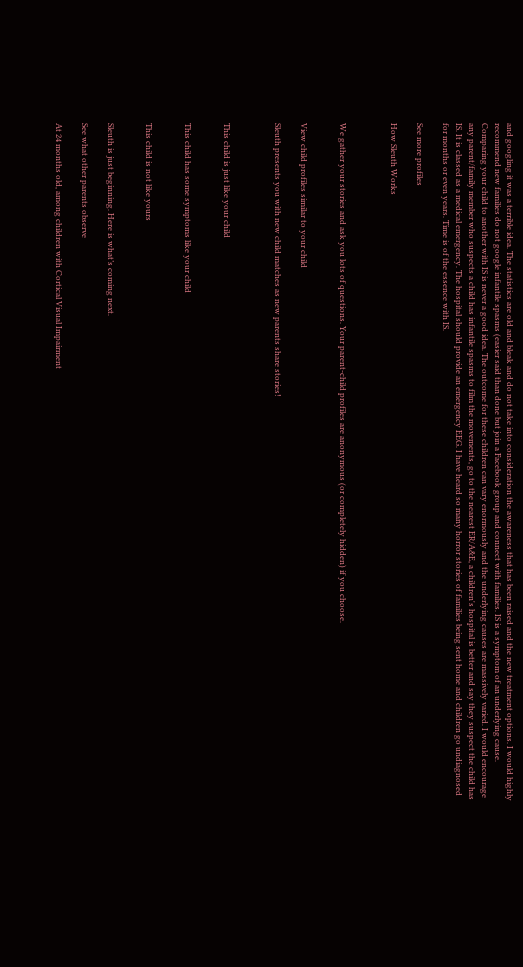and googling it was a terrible idea. The statistics are old and bleak and do not take into consideration the awareness that has been raised and the new treatment options. I would highly recommend new families do not google infantile spasms (easier said than done but join a Facebook group and connect with families. IS is a symptom of an underlying cause. Comparing your child to another with IS is never a good idea. The outcome for these children can vary enormously and the underlying causes are massively varied. I would encourage any parent/family member who suspects a child has infantile spasms to film the movements, go to the nearest ER/A&E, a children's hospital is better and say they suspect the child has IS. It is classed as a medical emergency. The hospital should provide an emergency EEG. I have heard so many horror stories of families being sent home and children go undiagnosed for months or even years. Time is of the essence with IS.

See more profiles

How Sleuth Works



We gather your stories and ask you lots of questions. Your parent-child profiles are anonymous (or completely hidden) if you choose.


View child profiles similar to your child

Sleuth presents you with new child matches as new parents share stories!



This child is just like your child


This child has some symptoms like your child


This child is not like yours


Sleuth is just beginning. Here is what’s coming next.

See what other parents observe

At 24 months old, among children with Cortical Visual Impairment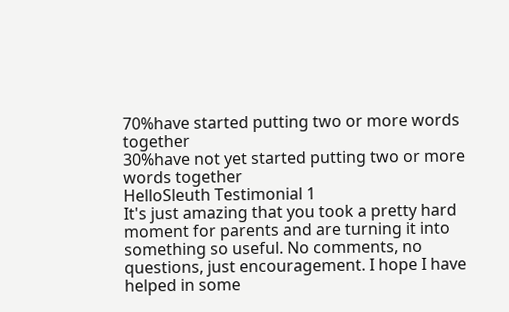70%have started putting two or more words together
30%have not yet started putting two or more words together
HelloSleuth Testimonial 1
It's just amazing that you took a pretty hard moment for parents and are turning it into something so useful. No comments, no questions, just encouragement. I hope I have helped in some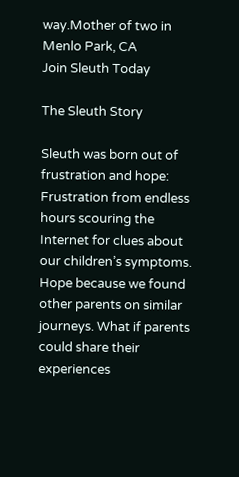way.Mother of two in Menlo Park, CA
Join Sleuth Today

The Sleuth Story

Sleuth was born out of frustration and hope: Frustration from endless hours scouring the Internet for clues about our children’s symptoms. Hope because we found other parents on similar journeys. What if parents could share their experiences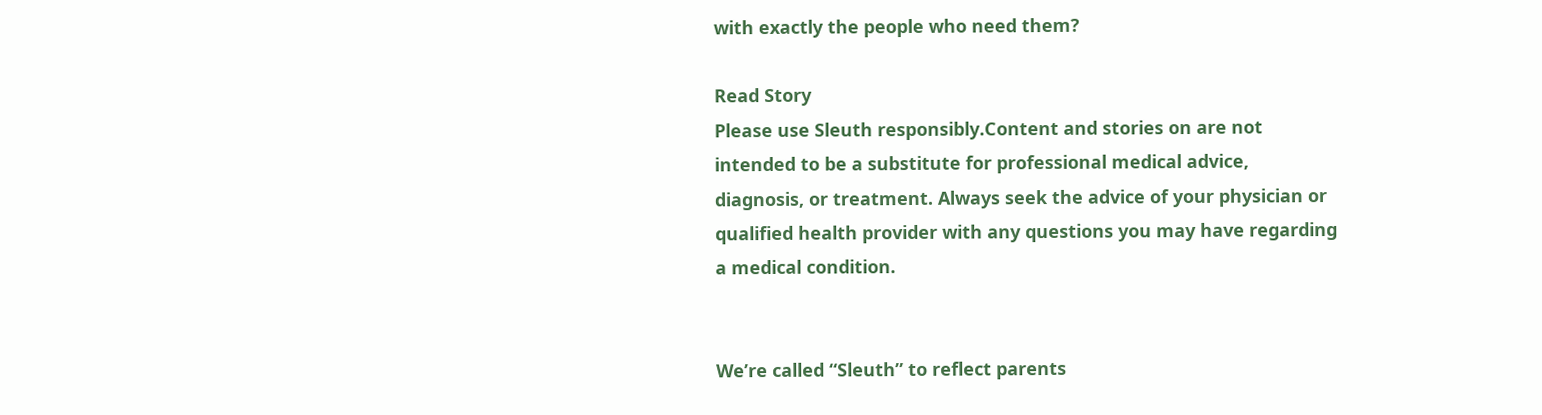with exactly the people who need them?

Read Story
Please use Sleuth responsibly.Content and stories on are not intended to be a substitute for professional medical advice, diagnosis, or treatment. Always seek the advice of your physician or qualified health provider with any questions you may have regarding a medical condition.


We’re called “Sleuth” to reflect parents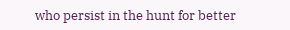who persist in the hunt for better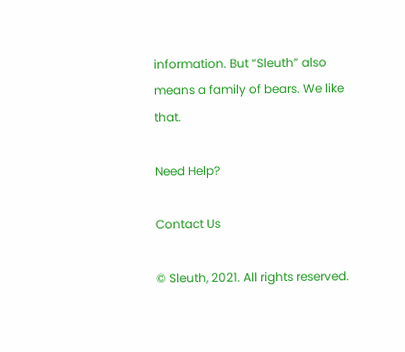information. But “Sleuth” also means a family of bears. We like that.

Need Help?

Contact Us

© Sleuth, 2021. All rights reserved.